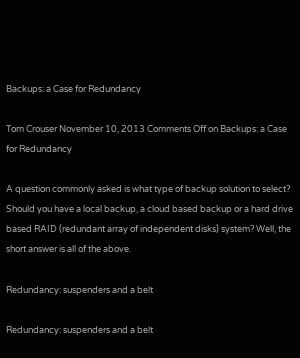Backups: a Case for Redundancy

Tom Crouser November 10, 2013 Comments Off on Backups: a Case for Redundancy

A question commonly asked is what type of backup solution to select? Should you have a local backup, a cloud based backup or a hard drive based RAID (redundant array of independent disks) system? Well, the short answer is all of the above.

Redundancy: suspenders and a belt

Redundancy: suspenders and a belt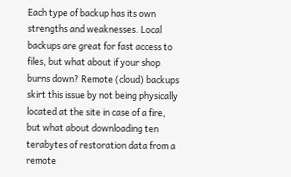Each type of backup has its own strengths and weaknesses. Local backups are great for fast access to files, but what about if your shop burns down? Remote (cloud) backups skirt this issue by not being physically located at the site in case of a fire, but what about downloading ten terabytes of restoration data from a remote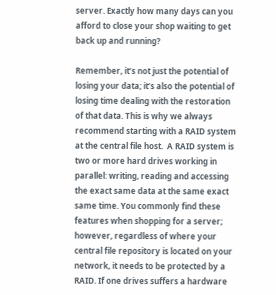server. Exactly how many days can you afford to close your shop waiting to get back up and running?

Remember, it’s not just the potential of losing your data; it’s also the potential of losing time dealing with the restoration of that data. This is why we always recommend starting with a RAID system at the central file host.  A RAID system is two or more hard drives working in parallel: writing, reading and accessing the exact same data at the same exact same time. You commonly find these features when shopping for a server; however, regardless of where your central file repository is located on your network, it needs to be protected by a RAID. If one drives suffers a hardware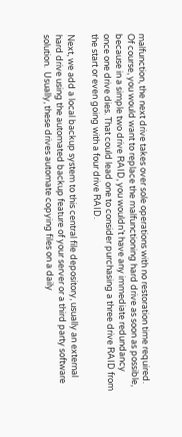malfunction, the next drive takes over sole operations with no restoration time required. Of course, you would want to replace the malfunctioning hard drive as soon as possible, because in a simple two drive RAID, you wouldn’t have any immediate redundancy once one drive dies. That could lead one to consider purchasing a three drive RAID from the start or even going with a four drive RAID.

Next, we add a local backup system to this central file depository, usually an external hard drive using the automated backup feature of your server or a third party software solution.  Usually, these drives automate copying files on a daily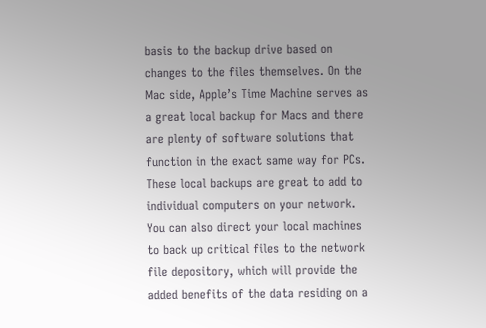basis to the backup drive based on changes to the files themselves. On the Mac side, Apple’s Time Machine serves as a great local backup for Macs and there are plenty of software solutions that function in the exact same way for PCs. These local backups are great to add to individual computers on your network. You can also direct your local machines to back up critical files to the network file depository, which will provide the added benefits of the data residing on a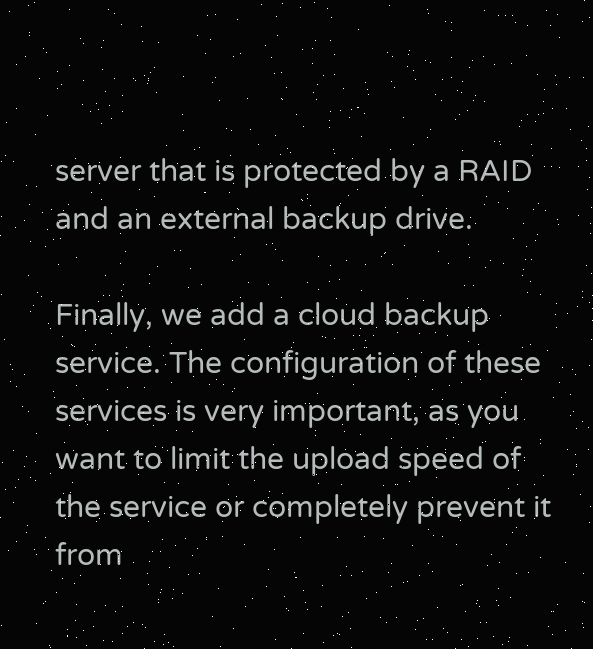server that is protected by a RAID and an external backup drive.

Finally, we add a cloud backup service. The configuration of these services is very important, as you want to limit the upload speed of the service or completely prevent it from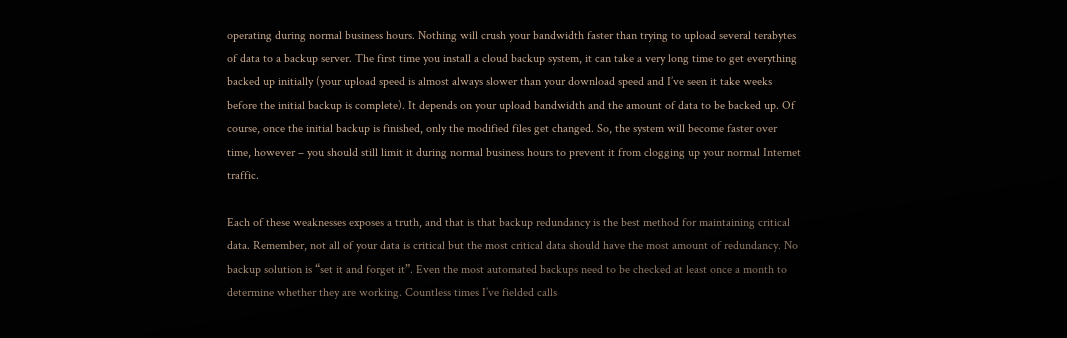operating during normal business hours. Nothing will crush your bandwidth faster than trying to upload several terabytes of data to a backup server. The first time you install a cloud backup system, it can take a very long time to get everything backed up initially (your upload speed is almost always slower than your download speed and I’ve seen it take weeks before the initial backup is complete). It depends on your upload bandwidth and the amount of data to be backed up. Of course, once the initial backup is finished, only the modified files get changed. So, the system will become faster over time, however – you should still limit it during normal business hours to prevent it from clogging up your normal Internet traffic.

Each of these weaknesses exposes a truth, and that is that backup redundancy is the best method for maintaining critical data. Remember, not all of your data is critical but the most critical data should have the most amount of redundancy. No backup solution is “set it and forget it”. Even the most automated backups need to be checked at least once a month to determine whether they are working. Countless times I’ve fielded calls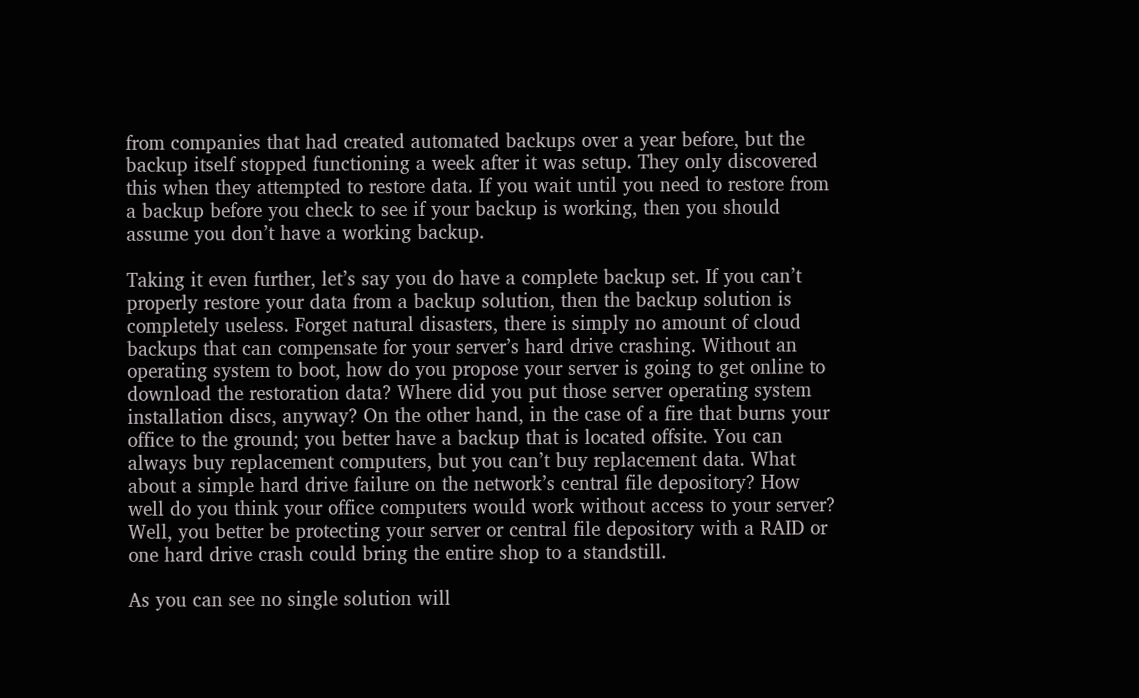from companies that had created automated backups over a year before, but the backup itself stopped functioning a week after it was setup. They only discovered this when they attempted to restore data. If you wait until you need to restore from a backup before you check to see if your backup is working, then you should assume you don’t have a working backup.

Taking it even further, let’s say you do have a complete backup set. If you can’t properly restore your data from a backup solution, then the backup solution is completely useless. Forget natural disasters, there is simply no amount of cloud backups that can compensate for your server’s hard drive crashing. Without an operating system to boot, how do you propose your server is going to get online to download the restoration data? Where did you put those server operating system installation discs, anyway? On the other hand, in the case of a fire that burns your office to the ground; you better have a backup that is located offsite. You can always buy replacement computers, but you can’t buy replacement data. What about a simple hard drive failure on the network’s central file depository? How well do you think your office computers would work without access to your server? Well, you better be protecting your server or central file depository with a RAID or one hard drive crash could bring the entire shop to a standstill.

As you can see no single solution will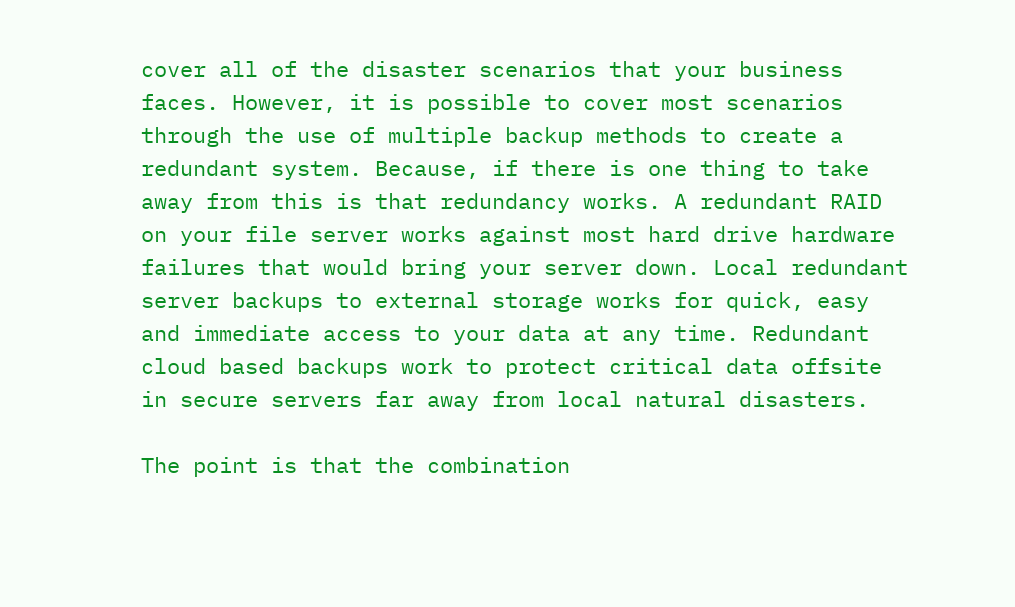cover all of the disaster scenarios that your business faces. However, it is possible to cover most scenarios through the use of multiple backup methods to create a redundant system. Because, if there is one thing to take away from this is that redundancy works. A redundant RAID on your file server works against most hard drive hardware failures that would bring your server down. Local redundant server backups to external storage works for quick, easy and immediate access to your data at any time. Redundant cloud based backups work to protect critical data offsite in secure servers far away from local natural disasters.

The point is that the combination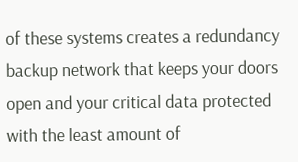of these systems creates a redundancy backup network that keeps your doors open and your critical data protected with the least amount of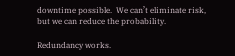downtime possible.  We can’t eliminate risk, but we can reduce the probability.

Redundancy works.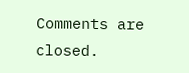Comments are closed.